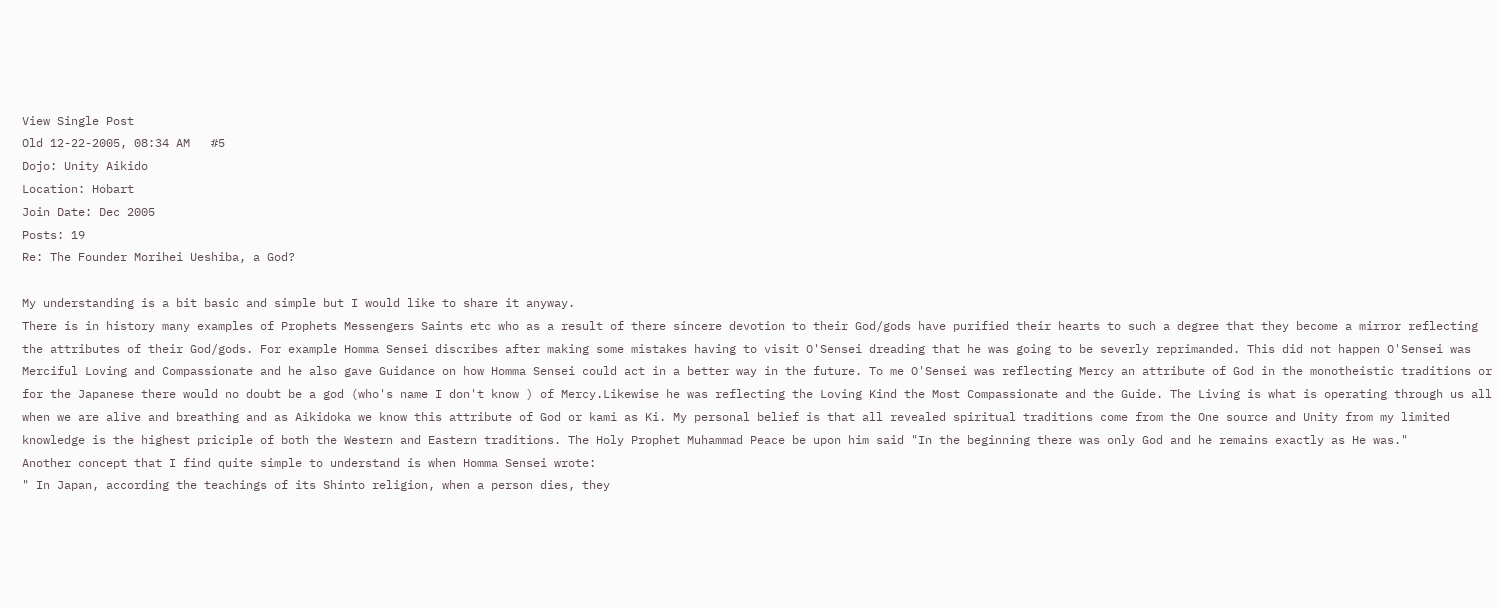View Single Post
Old 12-22-2005, 08:34 AM   #5
Dojo: Unity Aikido
Location: Hobart
Join Date: Dec 2005
Posts: 19
Re: The Founder Morihei Ueshiba, a God?

My understanding is a bit basic and simple but I would like to share it anyway.
There is in history many examples of Prophets Messengers Saints etc who as a result of there sincere devotion to their God/gods have purified their hearts to such a degree that they become a mirror reflecting the attributes of their God/gods. For example Homma Sensei discribes after making some mistakes having to visit O'Sensei dreading that he was going to be severly reprimanded. This did not happen O'Sensei was Merciful Loving and Compassionate and he also gave Guidance on how Homma Sensei could act in a better way in the future. To me O'Sensei was reflecting Mercy an attribute of God in the monotheistic traditions or for the Japanese there would no doubt be a god (who's name I don't know ) of Mercy.Likewise he was reflecting the Loving Kind the Most Compassionate and the Guide. The Living is what is operating through us all when we are alive and breathing and as Aikidoka we know this attribute of God or kami as Ki. My personal belief is that all revealed spiritual traditions come from the One source and Unity from my limited knowledge is the highest priciple of both the Western and Eastern traditions. The Holy Prophet Muhammad Peace be upon him said "In the beginning there was only God and he remains exactly as He was."
Another concept that I find quite simple to understand is when Homma Sensei wrote:
" In Japan, according the teachings of its Shinto religion, when a person dies, they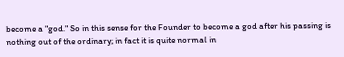become a "god." So in this sense for the Founder to become a god after his passing is nothing out of the ordinary; in fact it is quite normal in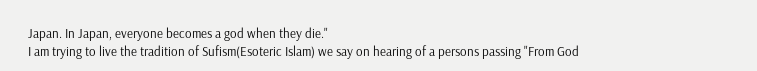Japan. In Japan, everyone becomes a god when they die."
I am trying to live the tradition of Sufism(Esoteric Islam) we say on hearing of a persons passing "From God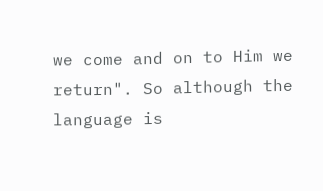we come and on to Him we return". So although the language is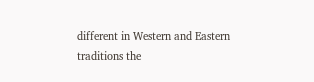different in Western and Eastern traditions the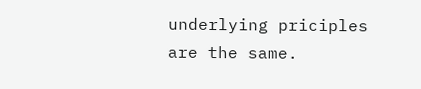underlying priciples are the same.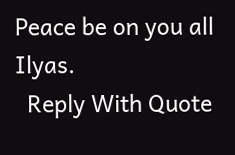Peace be on you all Ilyas.
  Reply With Quote